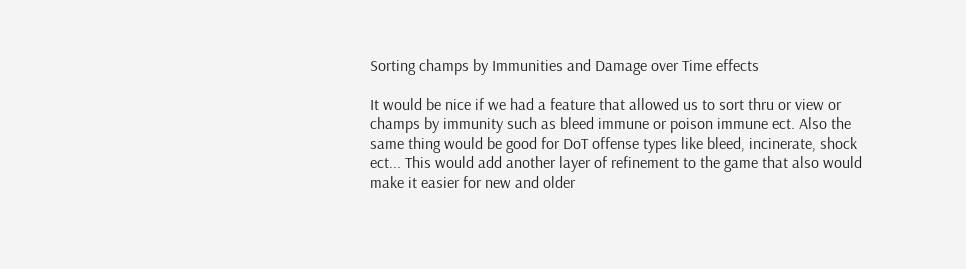Sorting champs by Immunities and Damage over Time effects

It would be nice if we had a feature that allowed us to sort thru or view or champs by immunity such as bleed immune or poison immune ect. Also the same thing would be good for DoT offense types like bleed, incinerate, shock ect... This would add another layer of refinement to the game that also would make it easier for new and older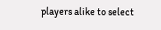players alike to select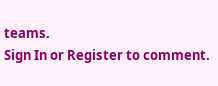teams.
Sign In or Register to comment.